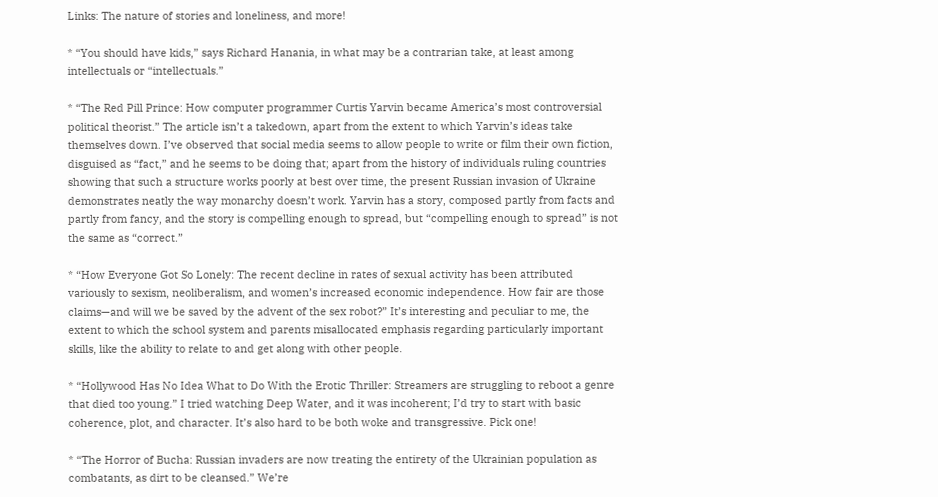Links: The nature of stories and loneliness, and more!

* “You should have kids,” says Richard Hanania, in what may be a contrarian take, at least among intellectuals or “intellectuals.”

* “The Red Pill Prince: How computer programmer Curtis Yarvin became America’s most controversial political theorist.” The article isn’t a takedown, apart from the extent to which Yarvin’s ideas take themselves down. I’ve observed that social media seems to allow people to write or film their own fiction, disguised as “fact,” and he seems to be doing that; apart from the history of individuals ruling countries showing that such a structure works poorly at best over time, the present Russian invasion of Ukraine demonstrates neatly the way monarchy doesn’t work. Yarvin has a story, composed partly from facts and partly from fancy, and the story is compelling enough to spread, but “compelling enough to spread” is not the same as “correct.”

* “How Everyone Got So Lonely: The recent decline in rates of sexual activity has been attributed variously to sexism, neoliberalism, and women’s increased economic independence. How fair are those claims—and will we be saved by the advent of the sex robot?” It’s interesting and peculiar to me, the extent to which the school system and parents misallocated emphasis regarding particularly important skills, like the ability to relate to and get along with other people.

* “Hollywood Has No Idea What to Do With the Erotic Thriller: Streamers are struggling to reboot a genre that died too young.” I tried watching Deep Water, and it was incoherent; I’d try to start with basic coherence, plot, and character. It’s also hard to be both woke and transgressive. Pick one!

* “The Horror of Bucha: Russian invaders are now treating the entirety of the Ukrainian population as combatants, as dirt to be cleansed.” We’re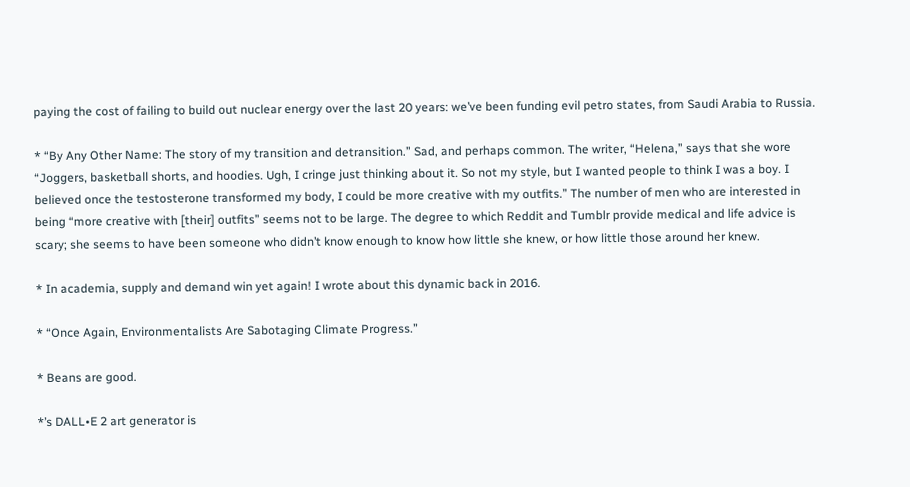paying the cost of failing to build out nuclear energy over the last 20 years: we’ve been funding evil petro states, from Saudi Arabia to Russia.

* “By Any Other Name: The story of my transition and detransition.” Sad, and perhaps common. The writer, “Helena,” says that she wore “Joggers, basketball shorts, and hoodies. Ugh, I cringe just thinking about it. So not my style, but I wanted people to think I was a boy. I believed once the testosterone transformed my body, I could be more creative with my outfits.” The number of men who are interested in being “more creative with [their] outfits” seems not to be large. The degree to which Reddit and Tumblr provide medical and life advice is scary; she seems to have been someone who didn’t know enough to know how little she knew, or how little those around her knew.

* In academia, supply and demand win yet again! I wrote about this dynamic back in 2016.

* “Once Again, Environmentalists Are Sabotaging Climate Progress.”

* Beans are good.

*’s DALL•E 2 art generator is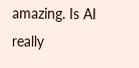amazing. Is AI really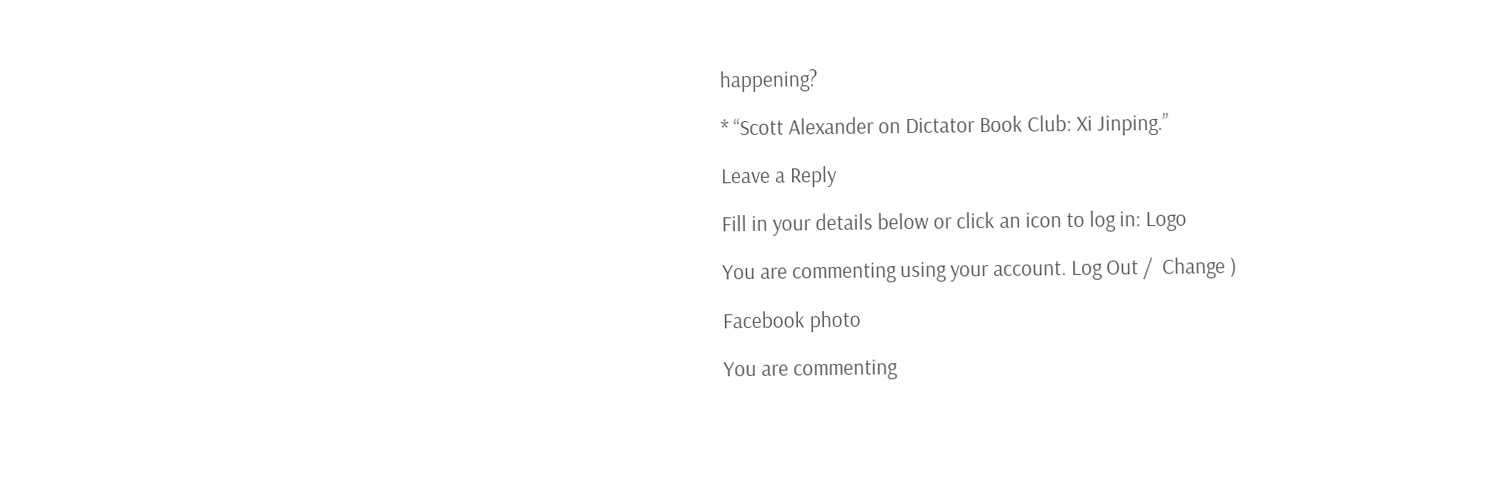happening?

* “Scott Alexander on Dictator Book Club: Xi Jinping.”

Leave a Reply

Fill in your details below or click an icon to log in: Logo

You are commenting using your account. Log Out /  Change )

Facebook photo

You are commenting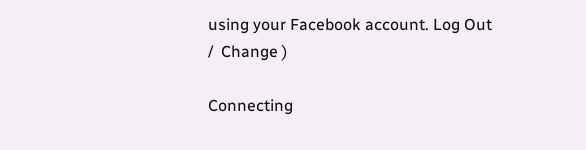using your Facebook account. Log Out /  Change )

Connecting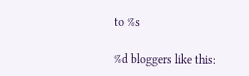to %s

%d bloggers like this: